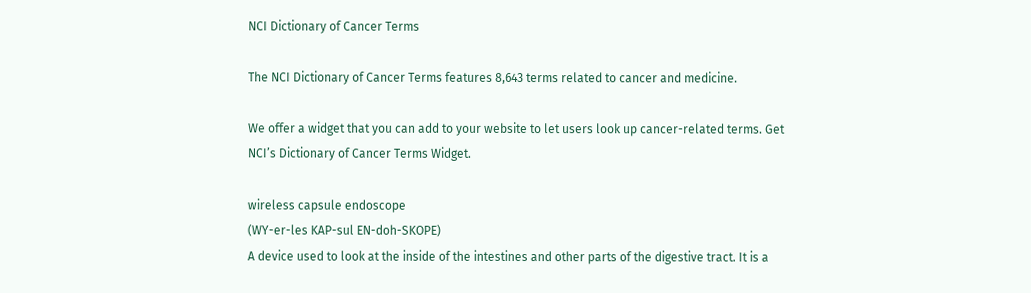NCI Dictionary of Cancer Terms

The NCI Dictionary of Cancer Terms features 8,643 terms related to cancer and medicine.

We offer a widget that you can add to your website to let users look up cancer-related terms. Get NCI’s Dictionary of Cancer Terms Widget.

wireless capsule endoscope
(WY-er-les KAP-sul EN-doh-SKOPE)
A device used to look at the inside of the intestines and other parts of the digestive tract. It is a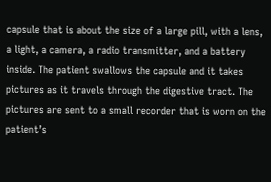capsule that is about the size of a large pill, with a lens, a light, a camera, a radio transmitter, and a battery inside. The patient swallows the capsule and it takes pictures as it travels through the digestive tract. The pictures are sent to a small recorder that is worn on the patient’s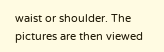waist or shoulder. The pictures are then viewed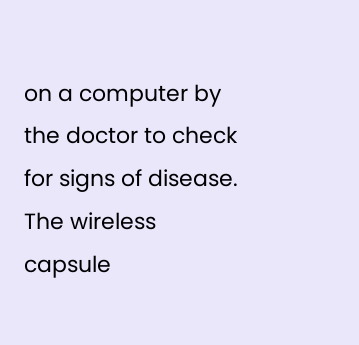on a computer by the doctor to check for signs of disease. The wireless capsule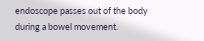endoscope passes out of the body during a bowel movement.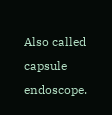Also called capsule endoscope.